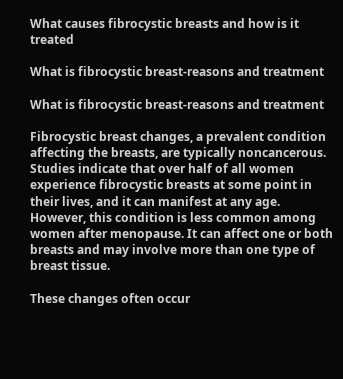What causes fibrocystic breasts and how is it treated

What is fibrocystic breast-reasons and treatment

What is fibrocystic breast-reasons and treatment

Fibrocystic breast changes, a prevalent condition affecting the breasts, are typically noncancerous. Studies indicate that over half of all women experience fibrocystic breasts at some point in their lives, and it can manifest at any age. However, this condition is less common among women after menopause. It can affect one or both breasts and may involve more than one type of breast tissue.

These changes often occur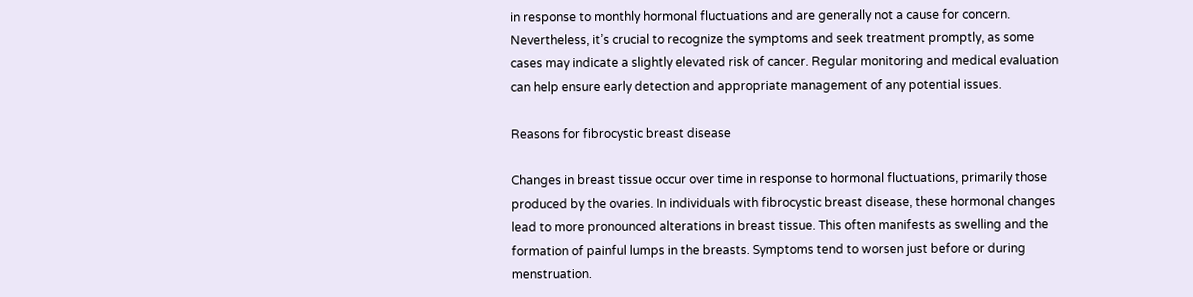in response to monthly hormonal fluctuations and are generally not a cause for concern. Nevertheless, it’s crucial to recognize the symptoms and seek treatment promptly, as some cases may indicate a slightly elevated risk of cancer. Regular monitoring and medical evaluation can help ensure early detection and appropriate management of any potential issues.

Reasons for fibrocystic breast disease

Changes in breast tissue occur over time in response to hormonal fluctuations, primarily those produced by the ovaries. In individuals with fibrocystic breast disease, these hormonal changes lead to more pronounced alterations in breast tissue. This often manifests as swelling and the formation of painful lumps in the breasts. Symptoms tend to worsen just before or during menstruation.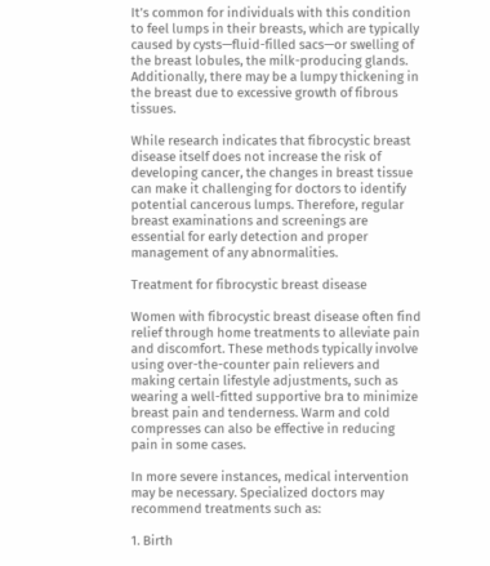It’s common for individuals with this condition to feel lumps in their breasts, which are typically caused by cysts—fluid-filled sacs—or swelling of the breast lobules, the milk-producing glands. Additionally, there may be a lumpy thickening in the breast due to excessive growth of fibrous tissues.

While research indicates that fibrocystic breast disease itself does not increase the risk of developing cancer, the changes in breast tissue can make it challenging for doctors to identify potential cancerous lumps. Therefore, regular breast examinations and screenings are essential for early detection and proper management of any abnormalities.

Treatment for fibrocystic breast disease

Women with fibrocystic breast disease often find relief through home treatments to alleviate pain and discomfort. These methods typically involve using over-the-counter pain relievers and making certain lifestyle adjustments, such as wearing a well-fitted supportive bra to minimize breast pain and tenderness. Warm and cold compresses can also be effective in reducing pain in some cases.

In more severe instances, medical intervention may be necessary. Specialized doctors may recommend treatments such as:

1. Birth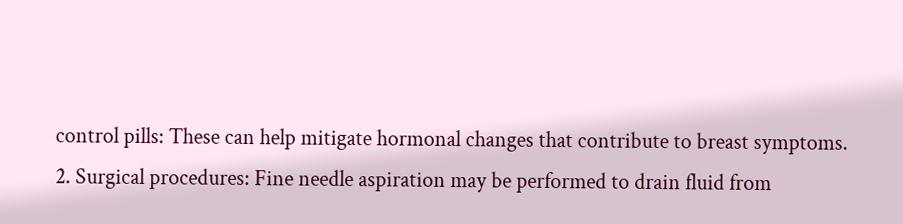control pills: These can help mitigate hormonal changes that contribute to breast symptoms.
2. Surgical procedures: Fine needle aspiration may be performed to drain fluid from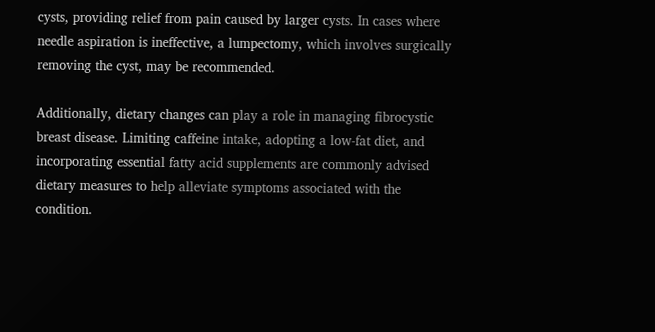cysts, providing relief from pain caused by larger cysts. In cases where needle aspiration is ineffective, a lumpectomy, which involves surgically removing the cyst, may be recommended.

Additionally, dietary changes can play a role in managing fibrocystic breast disease. Limiting caffeine intake, adopting a low-fat diet, and incorporating essential fatty acid supplements are commonly advised dietary measures to help alleviate symptoms associated with the condition.